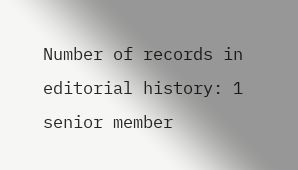Number of records in editorial history: 1
senior member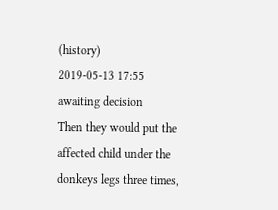(history)
2019-05-13 17:55
awaiting decision
Then they would put the affected child under the donkeys legs three times,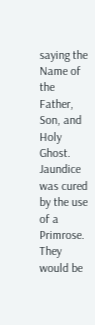saying the Name of the Father, Son, and Holy Ghost. Jaundice was cured by the use of a Primrose. They would be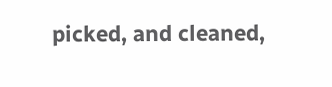picked, and cleaned,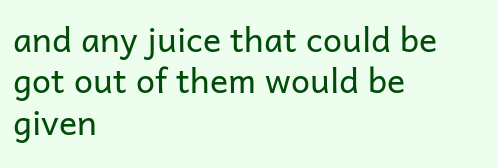and any juice that could be got out of them would be given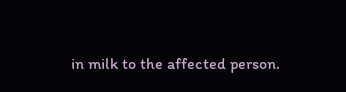in milk to the affected person.